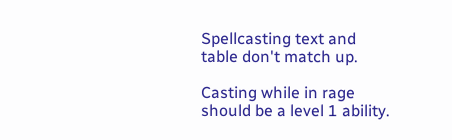Spellcasting text and table don't match up.

Casting while in rage should be a level 1 ability.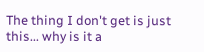The thing I don't get is just this... why is it a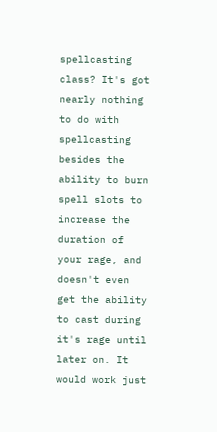spellcasting class? It's got nearly nothing to do with spellcasting besides the ability to burn spell slots to increase the duration of your rage, and doesn't even get the ability to cast during it's rage until later on. It would work just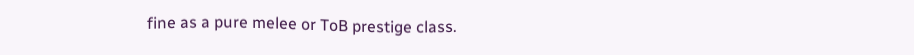fine as a pure melee or ToB prestige class.